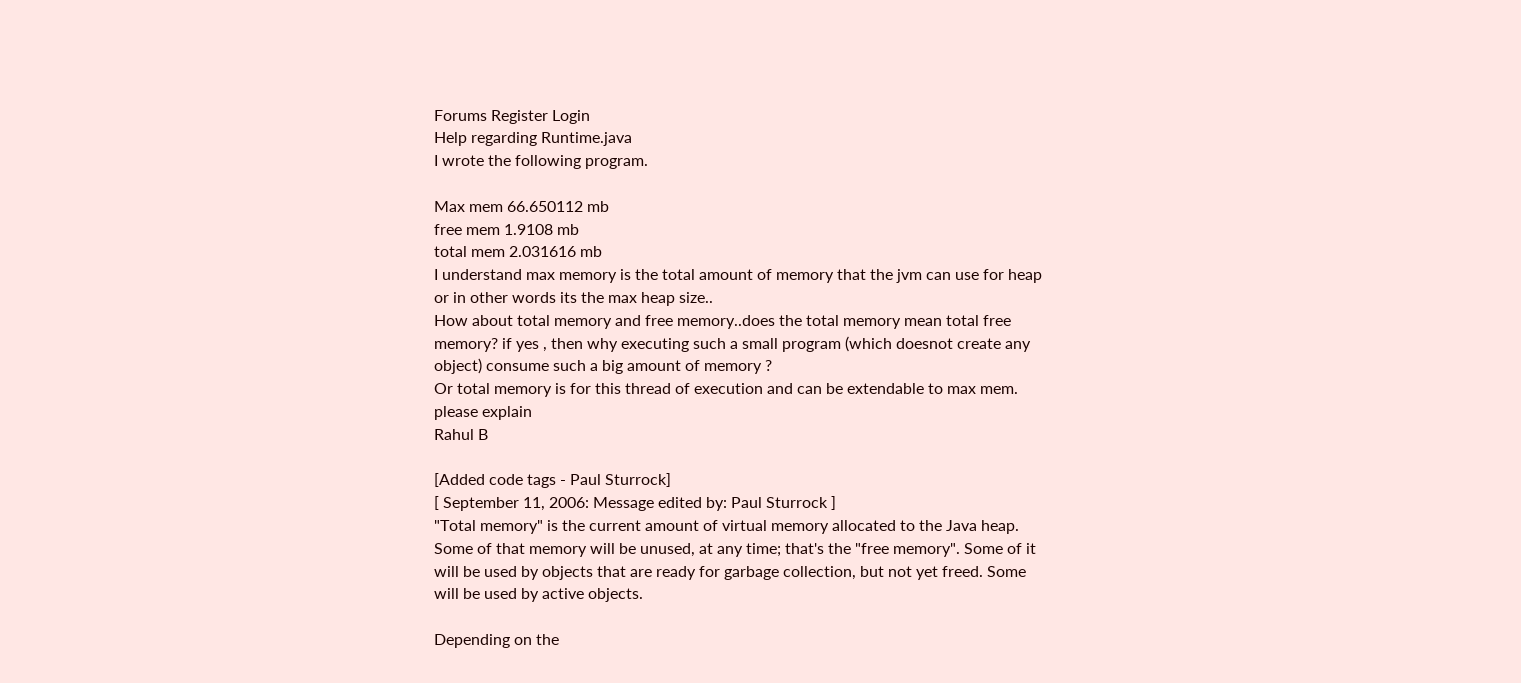Forums Register Login
Help regarding Runtime.java
I wrote the following program.

Max mem 66.650112 mb
free mem 1.9108 mb
total mem 2.031616 mb
I understand max memory is the total amount of memory that the jvm can use for heap or in other words its the max heap size..
How about total memory and free memory..does the total memory mean total free memory? if yes , then why executing such a small program (which doesnot create any object) consume such a big amount of memory ?
Or total memory is for this thread of execution and can be extendable to max mem.
please explain
Rahul B

[Added code tags - Paul Sturrock]
[ September 11, 2006: Message edited by: Paul Sturrock ]
"Total memory" is the current amount of virtual memory allocated to the Java heap. Some of that memory will be unused, at any time; that's the "free memory". Some of it will be used by objects that are ready for garbage collection, but not yet freed. Some will be used by active objects.

Depending on the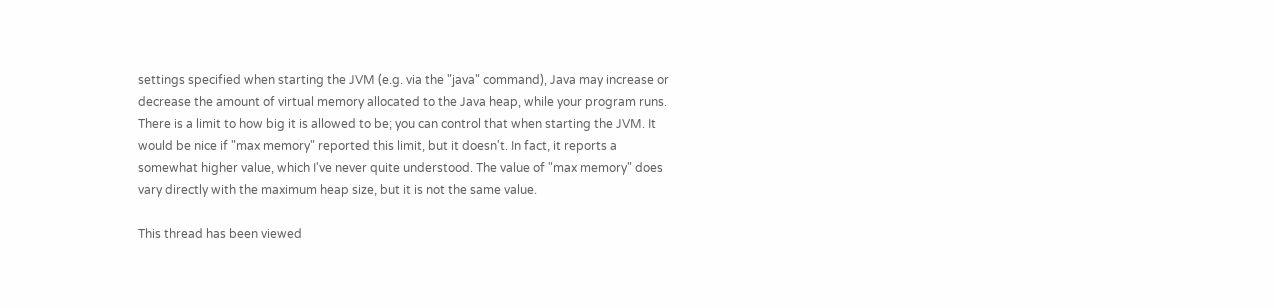settings specified when starting the JVM (e.g. via the "java" command), Java may increase or decrease the amount of virtual memory allocated to the Java heap, while your program runs. There is a limit to how big it is allowed to be; you can control that when starting the JVM. It would be nice if "max memory" reported this limit, but it doesn't. In fact, it reports a somewhat higher value, which I've never quite understood. The value of "max memory" does vary directly with the maximum heap size, but it is not the same value.

This thread has been viewed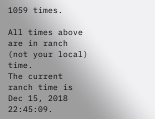1059 times.

All times above are in ranch (not your local) time.
The current ranch time is
Dec 15, 2018 22:45:09.